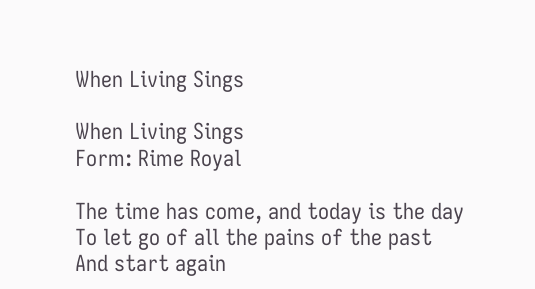When Living Sings

When Living Sings
Form: Rime Royal

The time has come, and today is the day
To let go of all the pains of the past
And start again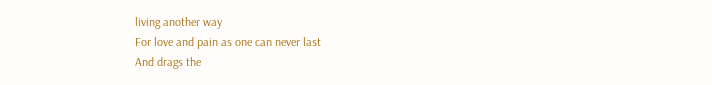living another way
For love and pain as one can never last
And drags the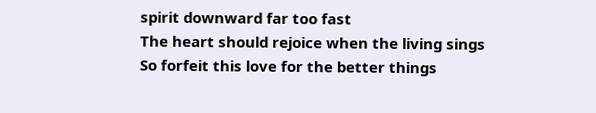spirit downward far too fast
The heart should rejoice when the living sings
So forfeit this love for the better things